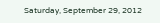Saturday, September 29, 2012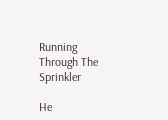Running Through The Sprinkler

He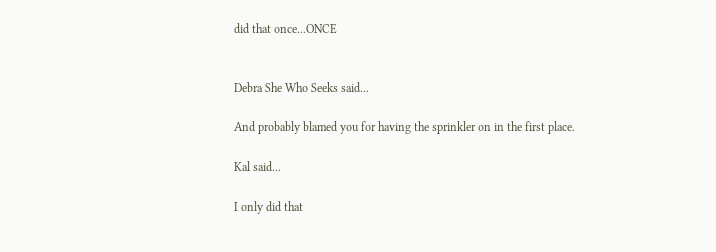did that once...ONCE


Debra She Who Seeks said...

And probably blamed you for having the sprinkler on in the first place.

Kal said...

I only did that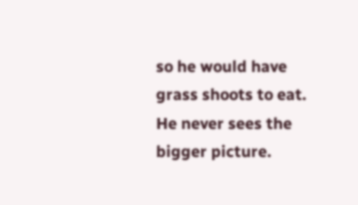so he would have grass shoots to eat. He never sees the bigger picture.